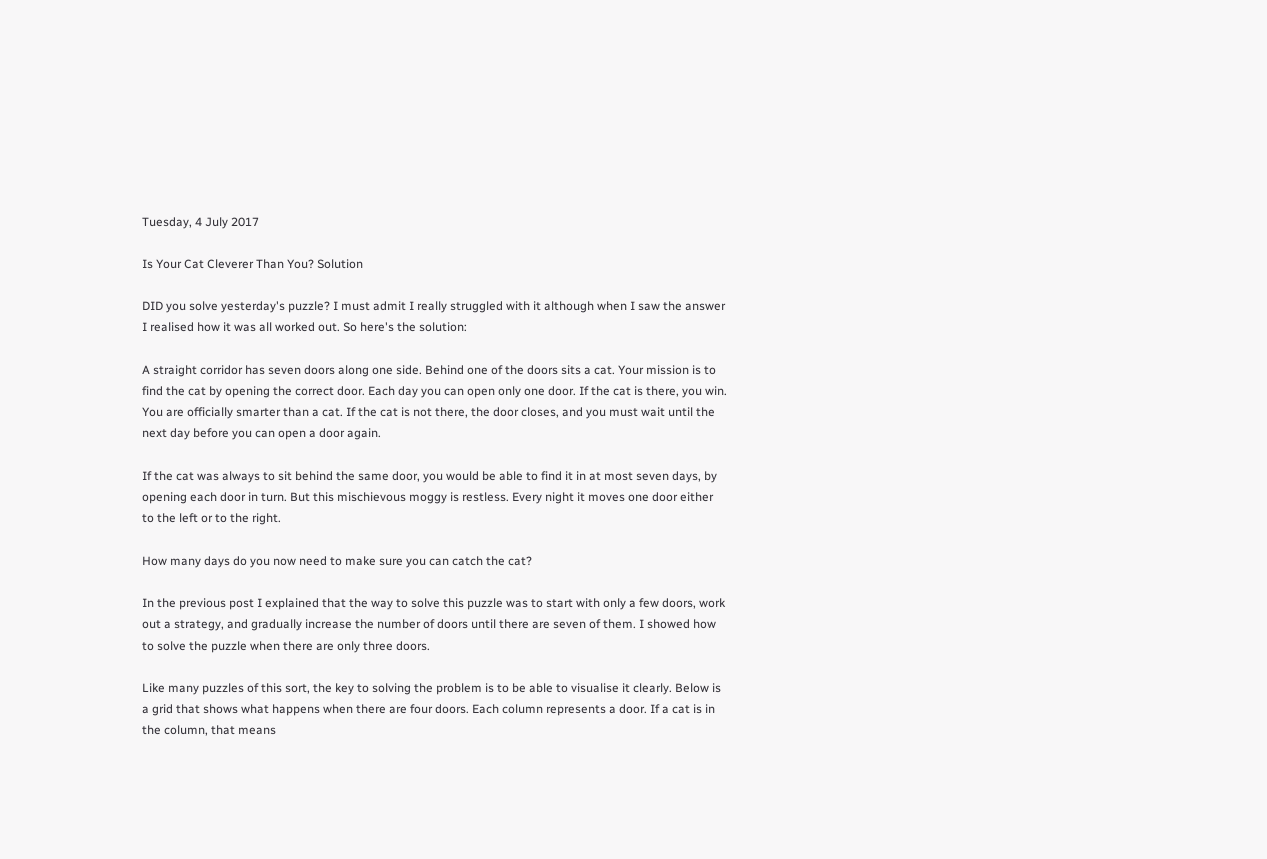Tuesday, 4 July 2017

Is Your Cat Cleverer Than You? Solution

DID you solve yesterday's puzzle? I must admit I really struggled with it although when I saw the answer I realised how it was all worked out. So here's the solution:

A straight corridor has seven doors along one side. Behind one of the doors sits a cat. Your mission is to find the cat by opening the correct door. Each day you can open only one door. If the cat is there, you win. You are officially smarter than a cat. If the cat is not there, the door closes, and you must wait until the next day before you can open a door again.

If the cat was always to sit behind the same door, you would be able to find it in at most seven days, by opening each door in turn. But this mischievous moggy is restless. Every night it moves one door either to the left or to the right.

How many days do you now need to make sure you can catch the cat?

In the previous post I explained that the way to solve this puzzle was to start with only a few doors, work out a strategy, and gradually increase the number of doors until there are seven of them. I showed how to solve the puzzle when there are only three doors.

Like many puzzles of this sort, the key to solving the problem is to be able to visualise it clearly. Below is a grid that shows what happens when there are four doors. Each column represents a door. If a cat is in the column, that means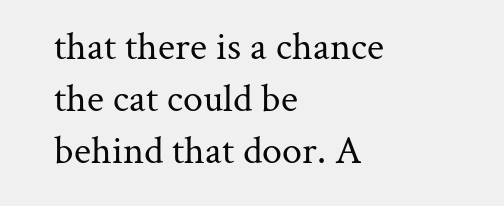that there is a chance the cat could be behind that door. A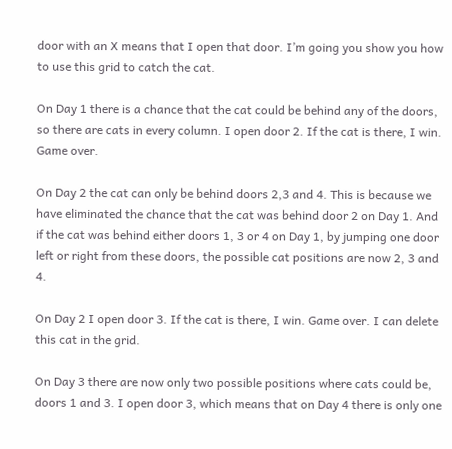door with an X means that I open that door. I’m going you show you how to use this grid to catch the cat.

On Day 1 there is a chance that the cat could be behind any of the doors, so there are cats in every column. I open door 2. If the cat is there, I win. Game over.

On Day 2 the cat can only be behind doors 2,3 and 4. This is because we have eliminated the chance that the cat was behind door 2 on Day 1. And if the cat was behind either doors 1, 3 or 4 on Day 1, by jumping one door left or right from these doors, the possible cat positions are now 2, 3 and 4.

On Day 2 I open door 3. If the cat is there, I win. Game over. I can delete this cat in the grid.

On Day 3 there are now only two possible positions where cats could be, doors 1 and 3. I open door 3, which means that on Day 4 there is only one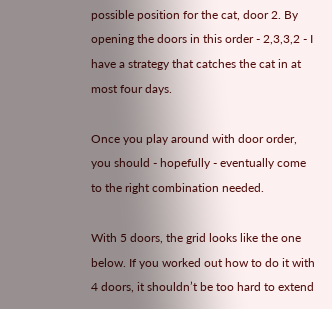possible position for the cat, door 2. By opening the doors in this order - 2,3,3,2 - I have a strategy that catches the cat in at most four days.

Once you play around with door order, you should - hopefully - eventually come to the right combination needed.

With 5 doors, the grid looks like the one below. If you worked out how to do it with 4 doors, it shouldn’t be too hard to extend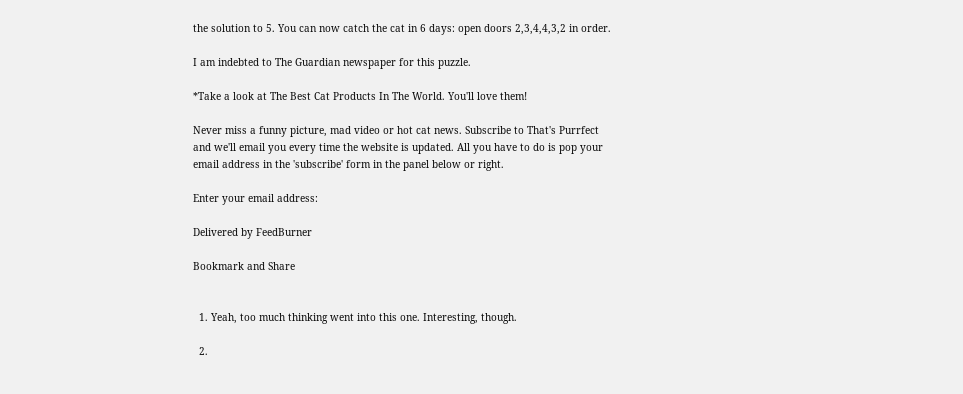the solution to 5. You can now catch the cat in 6 days: open doors 2,3,4,4,3,2 in order.

I am indebted to The Guardian newspaper for this puzzle.

*Take a look at The Best Cat Products In The World. You'll love them!

Never miss a funny picture, mad video or hot cat news. Subscribe to That's Purrfect and we'll email you every time the website is updated. All you have to do is pop your email address in the 'subscribe' form in the panel below or right.

Enter your email address:

Delivered by FeedBurner

Bookmark and Share


  1. Yeah, too much thinking went into this one. Interesting, though.

  2.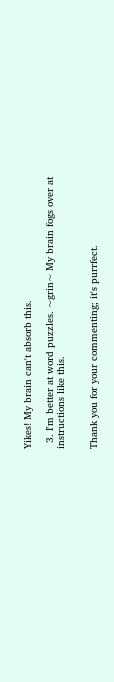Yikes! My brain can't absorb this.

  3. I'm better at word puzzles. ~grin~ My brain fogs over at instructions like this.


Thank you for your commenting; it's purrfect.